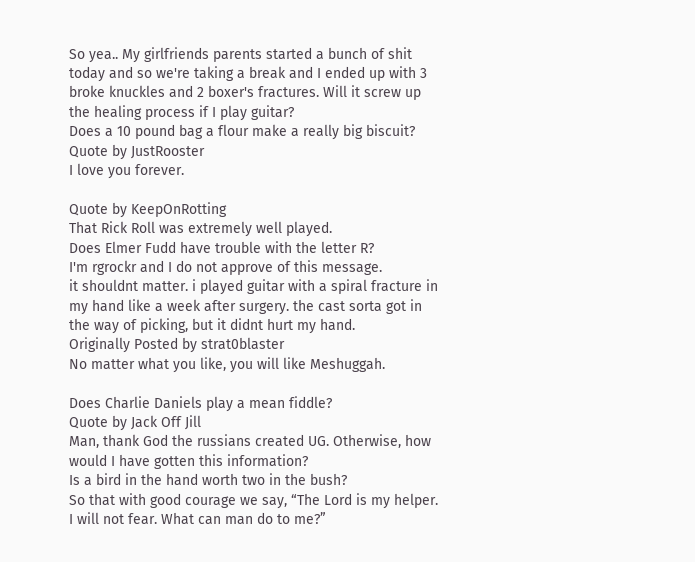So yea.. My girlfriends parents started a bunch of shit today and so we're taking a break and I ended up with 3 broke knuckles and 2 boxer's fractures. Will it screw up the healing process if I play guitar?
Does a 10 pound bag a flour make a really big biscuit?
Quote by JustRooster
I love you forever.

Quote by KeepOnRotting
That Rick Roll was extremely well played.
Does Elmer Fudd have trouble with the letter R?
I'm rgrockr and I do not approve of this message.
it shouldnt matter. i played guitar with a spiral fracture in my hand like a week after surgery. the cast sorta got in the way of picking, but it didnt hurt my hand.
Originally Posted by strat0blaster
No matter what you like, you will like Meshuggah.

Does Charlie Daniels play a mean fiddle?
Quote by Jack Off Jill
Man, thank God the russians created UG. Otherwise, how would I have gotten this information?
Is a bird in the hand worth two in the bush?
So that with good courage we say, “The Lord is my helper. I will not fear. What can man do to me?”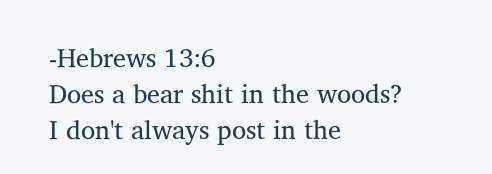-Hebrews 13:6
Does a bear shit in the woods?
I don't always post in the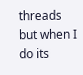threads but when I do its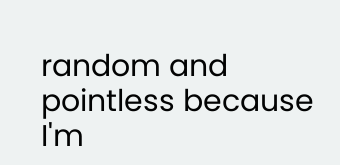random and pointless because I'm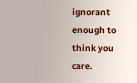ignorant enough to think you care.